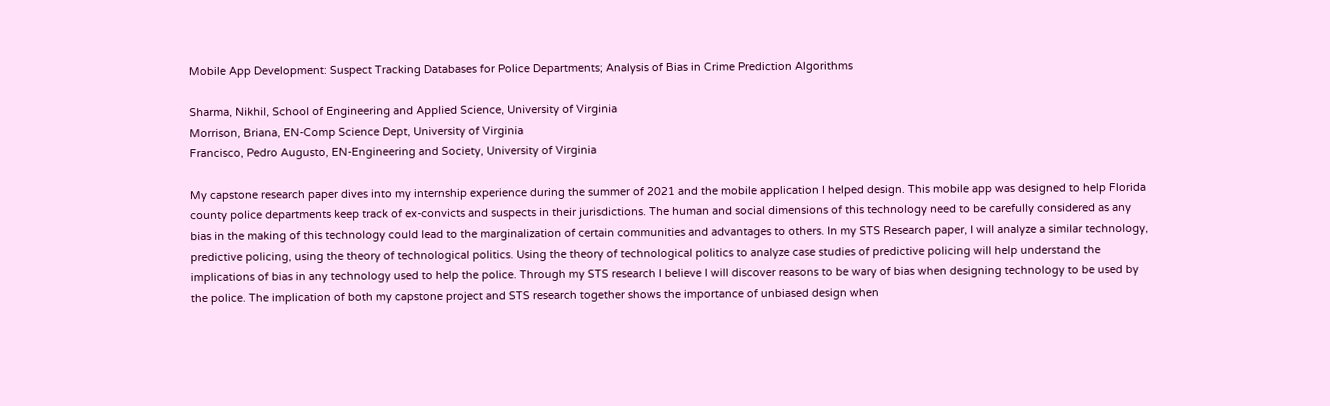Mobile App Development: Suspect Tracking Databases for Police Departments; Analysis of Bias in Crime Prediction Algorithms

Sharma, Nikhil, School of Engineering and Applied Science, University of Virginia
Morrison, Briana, EN-Comp Science Dept, University of Virginia
Francisco, Pedro Augusto, EN-Engineering and Society, University of Virginia

My capstone research paper dives into my internship experience during the summer of 2021 and the mobile application I helped design. This mobile app was designed to help Florida county police departments keep track of ex-convicts and suspects in their jurisdictions. The human and social dimensions of this technology need to be carefully considered as any bias in the making of this technology could lead to the marginalization of certain communities and advantages to others. In my STS Research paper, I will analyze a similar technology, predictive policing, using the theory of technological politics. Using the theory of technological politics to analyze case studies of predictive policing will help understand the implications of bias in any technology used to help the police. Through my STS research I believe I will discover reasons to be wary of bias when designing technology to be used by the police. The implication of both my capstone project and STS research together shows the importance of unbiased design when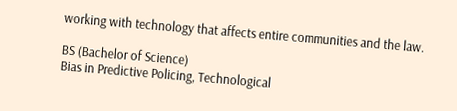working with technology that affects entire communities and the law.

BS (Bachelor of Science)
Bias in Predictive Policing, Technological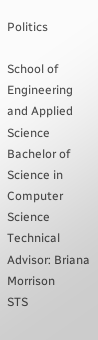Politics

School of Engineering and Applied Science
Bachelor of Science in Computer Science
Technical Advisor: Briana Morrison
STS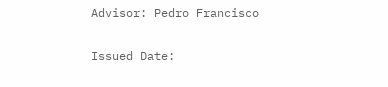Advisor: Pedro Francisco

Issued Date: